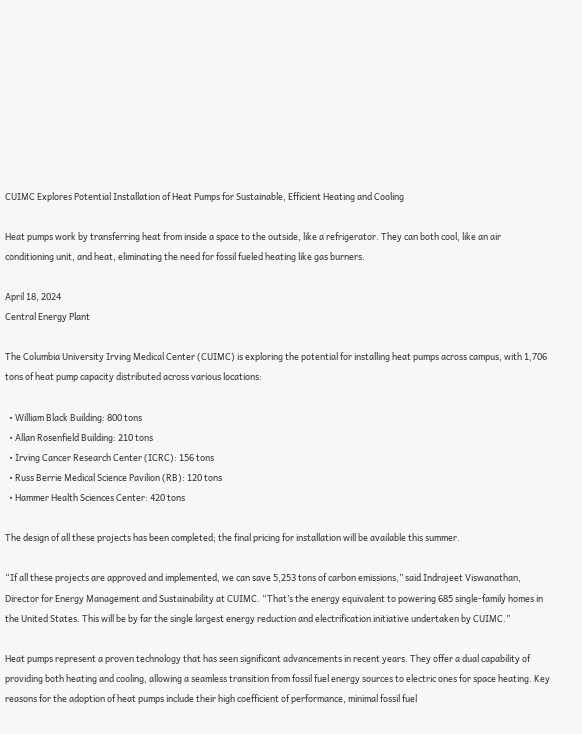CUIMC Explores Potential Installation of Heat Pumps for Sustainable, Efficient Heating and Cooling

Heat pumps work by transferring heat from inside a space to the outside, like a refrigerator. They can both cool, like an air conditioning unit, and heat, eliminating the need for fossil fueled heating like gas burners.

April 18, 2024
Central Energy Plant

The Columbia University Irving Medical Center (CUIMC) is exploring the potential for installing heat pumps across campus, with 1,706 tons of heat pump capacity distributed across various locations:

  • William Black Building: 800 tons
  • Allan Rosenfield Building: 210 tons
  • Irving Cancer Research Center (ICRC): 156 tons
  • Russ Berrie Medical Science Pavilion (RB): 120 tons
  • Hammer Health Sciences Center: 420 tons

The design of all these projects has been completed; the final pricing for installation will be available this summer.

“If all these projects are approved and implemented, we can save 5,253 tons of carbon emissions,” said Indrajeet Viswanathan, Director for Energy Management and Sustainability at CUIMC. “That’s the energy equivalent to powering 685 single-family homes in the United States. This will be by far the single largest energy reduction and electrification initiative undertaken by CUIMC.”

Heat pumps represent a proven technology that has seen significant advancements in recent years. They offer a dual capability of providing both heating and cooling, allowing a seamless transition from fossil fuel energy sources to electric ones for space heating. Key reasons for the adoption of heat pumps include their high coefficient of performance, minimal fossil fuel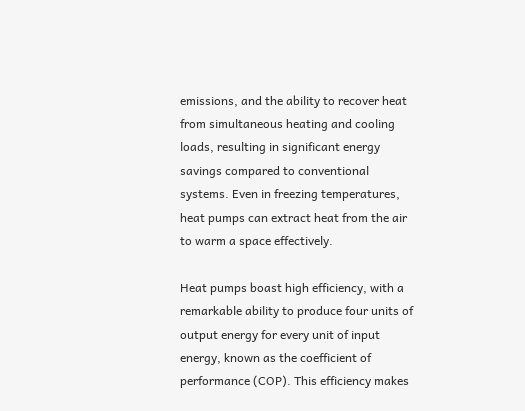emissions, and the ability to recover heat from simultaneous heating and cooling loads, resulting in significant energy savings compared to conventional systems. Even in freezing temperatures, heat pumps can extract heat from the air to warm a space effectively.

Heat pumps boast high efficiency, with a remarkable ability to produce four units of output energy for every unit of input energy, known as the coefficient of performance (COP). This efficiency makes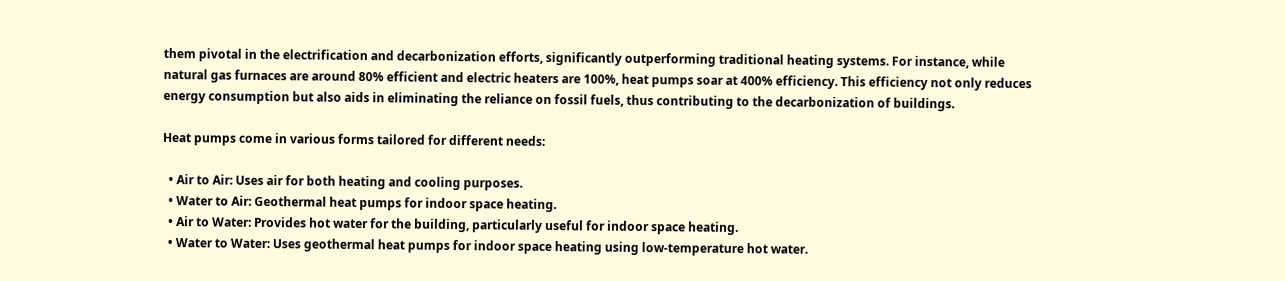them pivotal in the electrification and decarbonization efforts, significantly outperforming traditional heating systems. For instance, while natural gas furnaces are around 80% efficient and electric heaters are 100%, heat pumps soar at 400% efficiency. This efficiency not only reduces energy consumption but also aids in eliminating the reliance on fossil fuels, thus contributing to the decarbonization of buildings.

Heat pumps come in various forms tailored for different needs:

  • Air to Air: Uses air for both heating and cooling purposes.
  • Water to Air: Geothermal heat pumps for indoor space heating.
  • Air to Water: Provides hot water for the building, particularly useful for indoor space heating.
  • Water to Water: Uses geothermal heat pumps for indoor space heating using low-temperature hot water.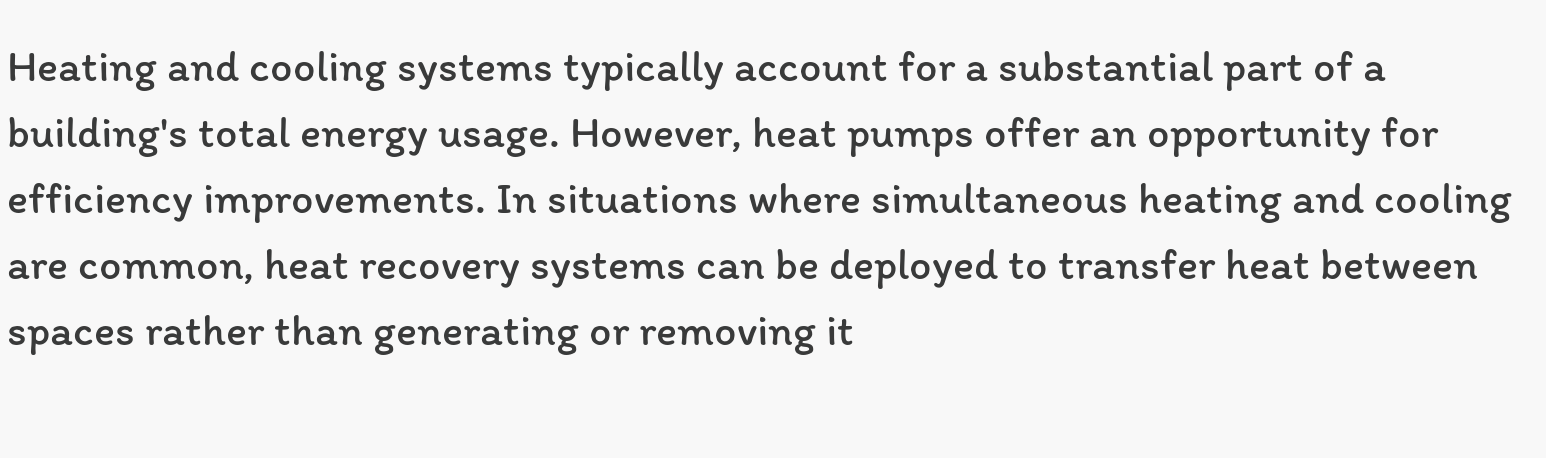Heating and cooling systems typically account for a substantial part of a building's total energy usage. However, heat pumps offer an opportunity for efficiency improvements. In situations where simultaneous heating and cooling are common, heat recovery systems can be deployed to transfer heat between spaces rather than generating or removing it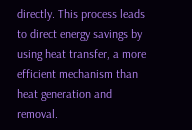directly. This process leads to direct energy savings by using heat transfer, a more efficient mechanism than heat generation and removal.